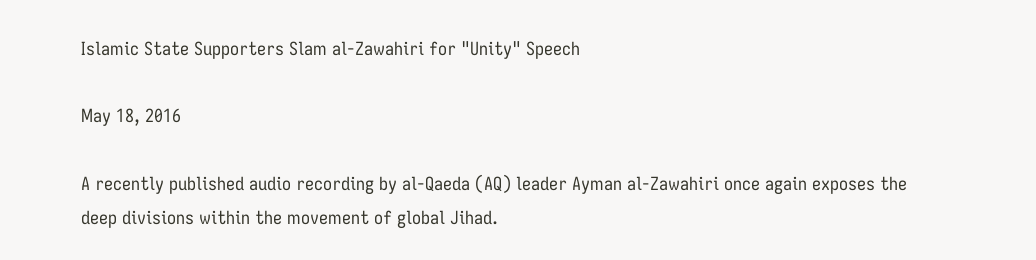Islamic State Supporters Slam al-Zawahiri for "Unity" Speech

May 18, 2016

A recently published audio recording by al-Qaeda (AQ) leader Ayman al-Zawahiri once again exposes the deep divisions within the movement of global Jihad.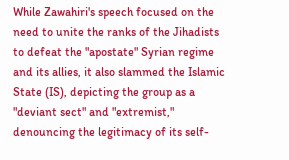While Zawahiri's speech focused on the need to unite the ranks of the Jihadists to defeat the "apostate" Syrian regime and its allies, it also slammed the Islamic State (IS), depicting the group as a "deviant sect" and "extremist," denouncing the legitimacy of its self-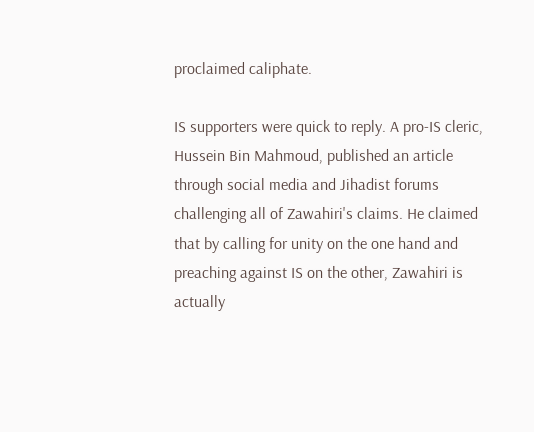proclaimed caliphate.

IS supporters were quick to reply. A pro-IS cleric, Hussein Bin Mahmoud, published an article through social media and Jihadist forums challenging all of Zawahiri's claims. He claimed that by calling for unity on the one hand and preaching against IS on the other, Zawahiri is actually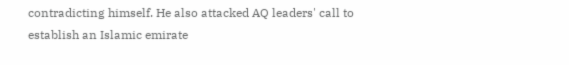contradicting himself. He also attacked AQ leaders' call to establish an Islamic emirate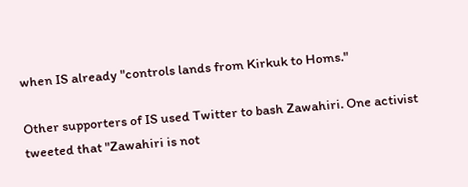when IS already "controls lands from Kirkuk to Homs."

Other supporters of IS used Twitter to bash Zawahiri. One activist tweeted that "Zawahiri is not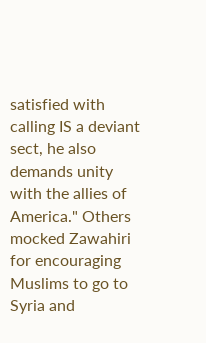satisfied with calling IS a deviant sect, he also demands unity with the allies of America." Others mocked Zawahiri for encouraging Muslims to go to Syria and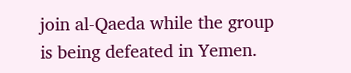join al-Qaeda while the group is being defeated in Yemen.